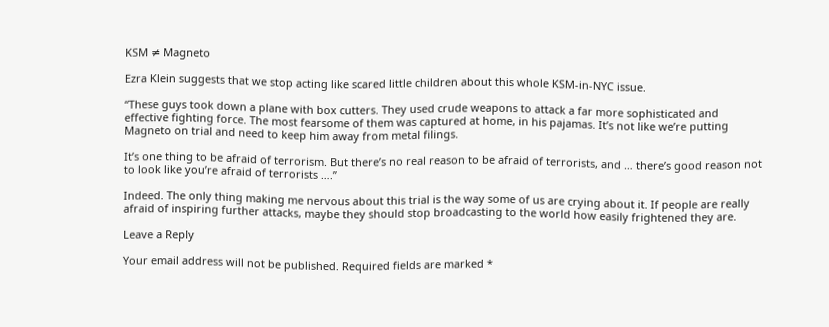KSM ≠ Magneto

Ezra Klein suggests that we stop acting like scared little children about this whole KSM-in-NYC issue.

“These guys took down a plane with box cutters. They used crude weapons to attack a far more sophisticated and effective fighting force. The most fearsome of them was captured at home, in his pajamas. It’s not like we’re putting Magneto on trial and need to keep him away from metal filings.

It’s one thing to be afraid of terrorism. But there’s no real reason to be afraid of terrorists, and … there’s good reason not to look like you’re afraid of terrorists ….”

Indeed. The only thing making me nervous about this trial is the way some of us are crying about it. If people are really afraid of inspiring further attacks, maybe they should stop broadcasting to the world how easily frightened they are.

Leave a Reply

Your email address will not be published. Required fields are marked *